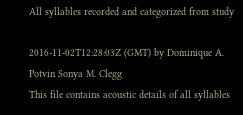All syllables recorded and categorized from study

2016-11-02T12:28:03Z (GMT) by Dominique A. Potvin Sonya M. Clegg
This file contains acoustic details of all syllables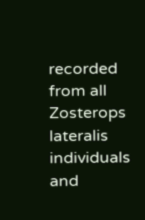recorded from all Zosterops lateralis individuals and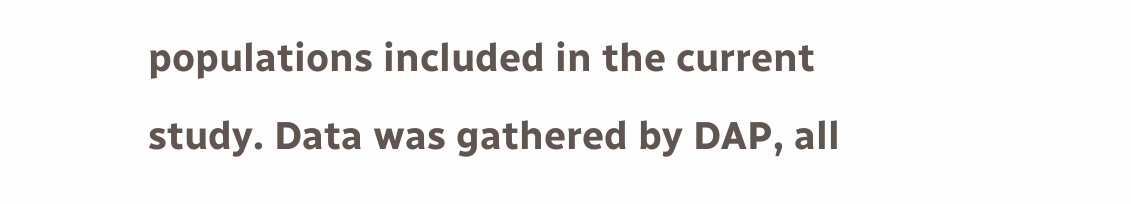populations included in the current study. Data was gathered by DAP, all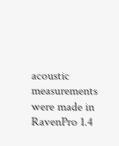acoustic measurements were made in RavenPro 1.4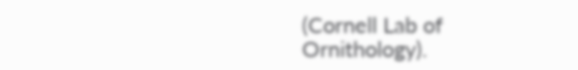(Cornell Lab of Ornithology).